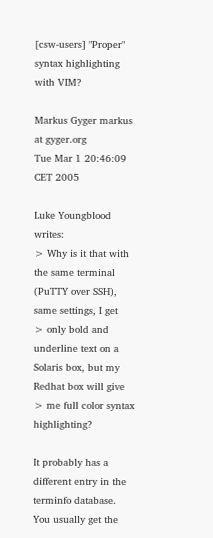[csw-users] "Proper" syntax highlighting with VIM?

Markus Gyger markus at gyger.org
Tue Mar 1 20:46:09 CET 2005

Luke Youngblood writes:
> Why is it that with the same terminal (PuTTY over SSH), same settings, I get
> only bold and underline text on a Solaris box, but my Redhat box will give
> me full color syntax highlighting?

It probably has a different entry in the terminfo database.
You usually get the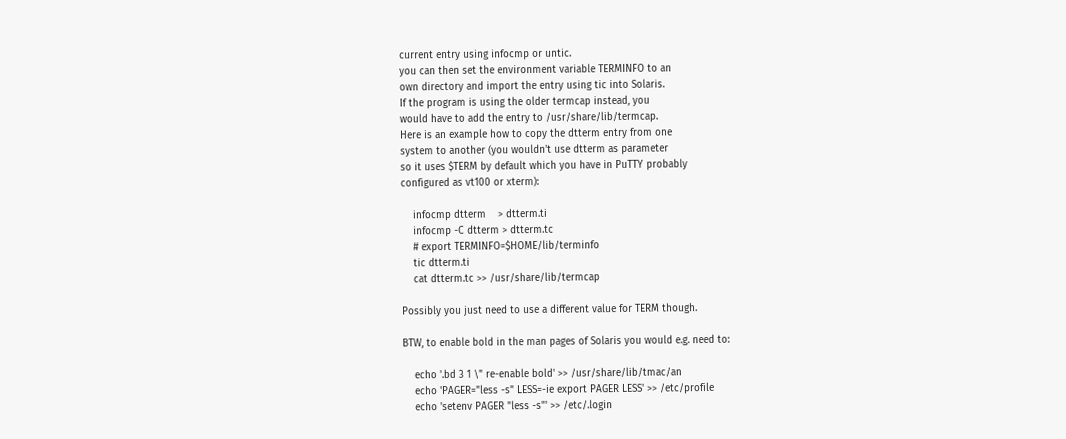current entry using infocmp or untic.
you can then set the environment variable TERMINFO to an
own directory and import the entry using tic into Solaris.
If the program is using the older termcap instead, you
would have to add the entry to /usr/share/lib/termcap.
Here is an example how to copy the dtterm entry from one
system to another (you wouldn't use dtterm as parameter
so it uses $TERM by default which you have in PuTTY probably
configured as vt100 or xterm):

    infocmp dtterm    > dtterm.ti
    infocmp -C dtterm > dtterm.tc
    # export TERMINFO=$HOME/lib/terminfo
    tic dtterm.ti
    cat dtterm.tc >> /usr/share/lib/termcap

Possibly you just need to use a different value for TERM though.

BTW, to enable bold in the man pages of Solaris you would e.g. need to:

    echo '.bd 3 1 \" re-enable bold' >> /usr/share/lib/tmac/an
    echo 'PAGER="less -s" LESS=-ie export PAGER LESS' >> /etc/profile
    echo 'setenv PAGER "less -s"' >> /etc/.login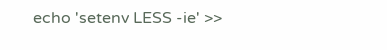echo 'setenv LESS -ie' >>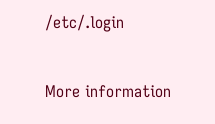/etc/.login


More information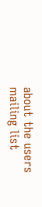about the users mailing list